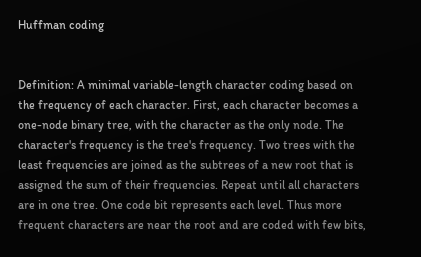Huffman coding


Definition: A minimal variable-length character coding based on the frequency of each character. First, each character becomes a one-node binary tree, with the character as the only node. The character's frequency is the tree's frequency. Two trees with the least frequencies are joined as the subtrees of a new root that is assigned the sum of their frequencies. Repeat until all characters are in one tree. One code bit represents each level. Thus more frequent characters are near the root and are coded with few bits,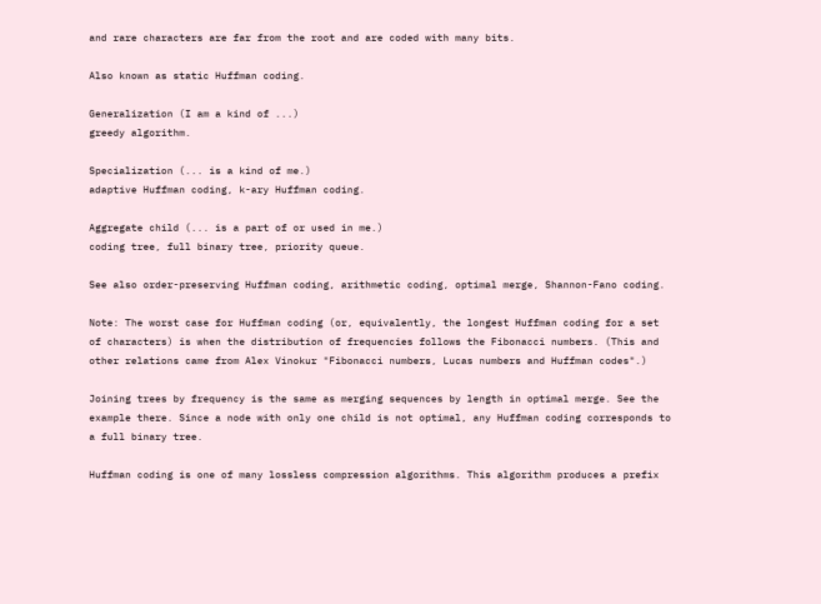and rare characters are far from the root and are coded with many bits.

Also known as static Huffman coding.

Generalization (I am a kind of ...)
greedy algorithm.

Specialization (... is a kind of me.)
adaptive Huffman coding, k-ary Huffman coding.

Aggregate child (... is a part of or used in me.)
coding tree, full binary tree, priority queue.

See also order-preserving Huffman coding, arithmetic coding, optimal merge, Shannon-Fano coding.

Note: The worst case for Huffman coding (or, equivalently, the longest Huffman coding for a set of characters) is when the distribution of frequencies follows the Fibonacci numbers. (This and other relations came from Alex Vinokur "Fibonacci numbers, Lucas numbers and Huffman codes".)

Joining trees by frequency is the same as merging sequences by length in optimal merge. See the example there. Since a node with only one child is not optimal, any Huffman coding corresponds to a full binary tree.

Huffman coding is one of many lossless compression algorithms. This algorithm produces a prefix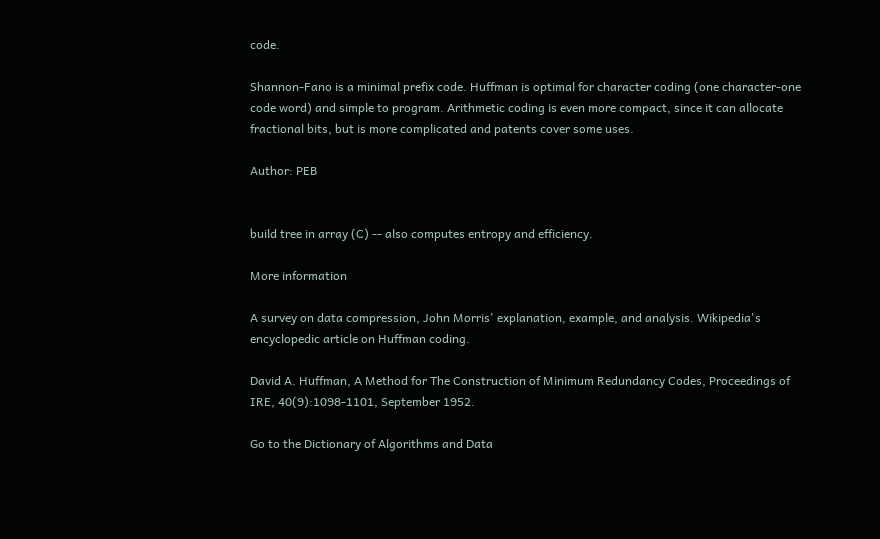code.

Shannon-Fano is a minimal prefix code. Huffman is optimal for character coding (one character-one code word) and simple to program. Arithmetic coding is even more compact, since it can allocate fractional bits, but is more complicated and patents cover some uses.

Author: PEB


build tree in array (C) -- also computes entropy and efficiency.

More information

A survey on data compression, John Morris' explanation, example, and analysis. Wikipedia's encyclopedic article on Huffman coding.

David A. Huffman, A Method for The Construction of Minimum Redundancy Codes, Proceedings of IRE, 40(9):1098-1101, September 1952.

Go to the Dictionary of Algorithms and Data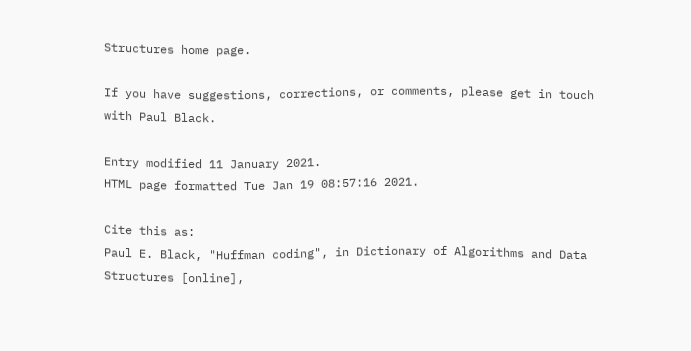Structures home page.

If you have suggestions, corrections, or comments, please get in touch with Paul Black.

Entry modified 11 January 2021.
HTML page formatted Tue Jan 19 08:57:16 2021.

Cite this as:
Paul E. Black, "Huffman coding", in Dictionary of Algorithms and Data Structures [online],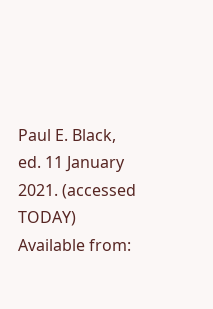Paul E. Black, ed. 11 January 2021. (accessed TODAY) Available from: